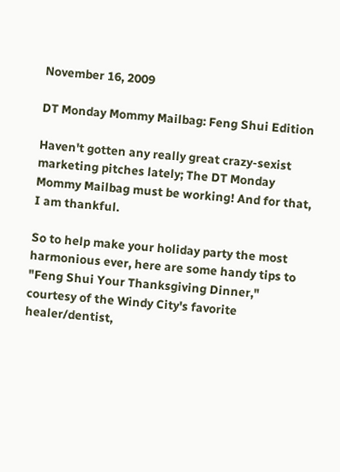November 16, 2009

DT Monday Mommy Mailbag: Feng Shui Edition

Haven't gotten any really great crazy-sexist marketing pitches lately; The DT Monday Mommy Mailbag must be working! And for that, I am thankful.

So to help make your holiday party the most harmonious ever, here are some handy tips to "Feng Shui Your Thanksgiving Dinner," courtesy of the Windy City's favorite healer/dentist,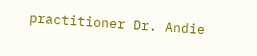practitioner Dr. Andie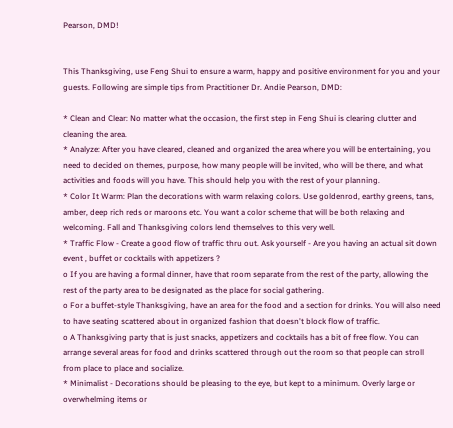Pearson, DMD!


This Thanksgiving, use Feng Shui to ensure a warm, happy and positive environment for you and your guests. Following are simple tips from Practitioner Dr. Andie Pearson, DMD:

* Clean and Clear: No matter what the occasion, the first step in Feng Shui is clearing clutter and cleaning the area.
* Analyze: After you have cleared, cleaned and organized the area where you will be entertaining, you need to decided on themes, purpose, how many people will be invited, who will be there, and what activities and foods will you have. This should help you with the rest of your planning.
* Color It Warm: Plan the decorations with warm relaxing colors. Use goldenrod, earthy greens, tans, amber, deep rich reds or maroons etc. You want a color scheme that will be both relaxing and welcoming. Fall and Thanksgiving colors lend themselves to this very well.
* Traffic Flow - Create a good flow of traffic thru out. Ask yourself - Are you having an actual sit down event , buffet or cocktails with appetizers ?
o If you are having a formal dinner, have that room separate from the rest of the party, allowing the rest of the party area to be designated as the place for social gathering.
o For a buffet-style Thanksgiving, have an area for the food and a section for drinks. You will also need to have seating scattered about in organized fashion that doesn't block flow of traffic.
o A Thanksgiving party that is just snacks, appetizers and cocktails has a bit of free flow. You can arrange several areas for food and drinks scattered through out the room so that people can stroll from place to place and socialize.
* Minimalist - Decorations should be pleasing to the eye, but kept to a minimum. Overly large or overwhelming items or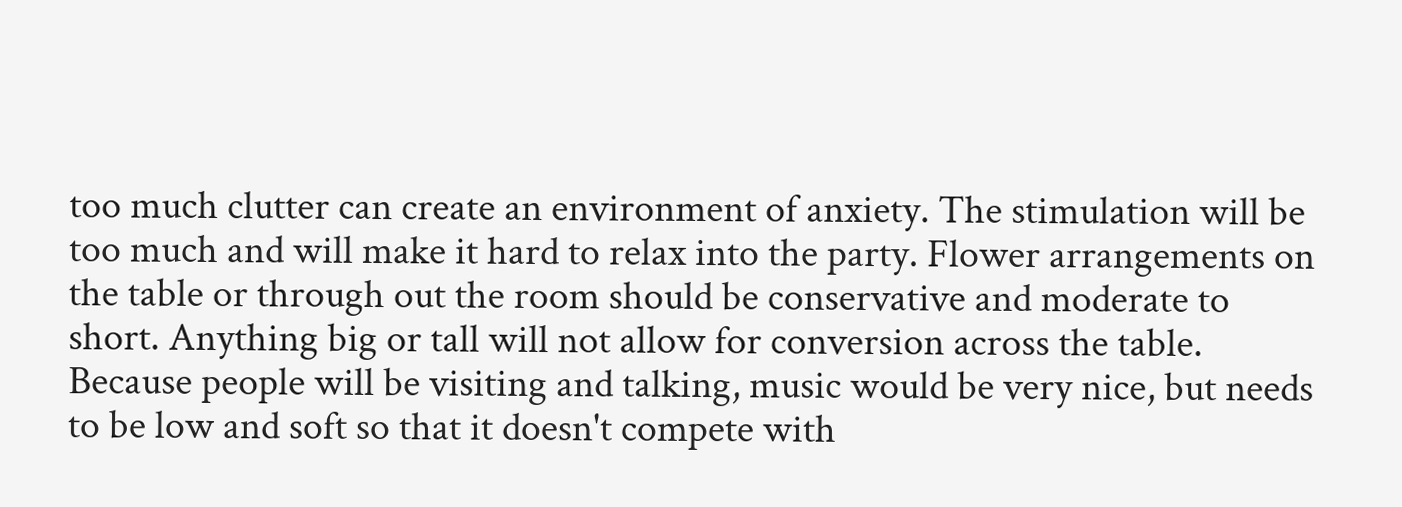too much clutter can create an environment of anxiety. The stimulation will be too much and will make it hard to relax into the party. Flower arrangements on the table or through out the room should be conservative and moderate to short. Anything big or tall will not allow for conversion across the table. Because people will be visiting and talking, music would be very nice, but needs to be low and soft so that it doesn't compete with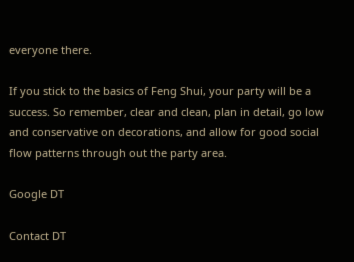everyone there.

If you stick to the basics of Feng Shui, your party will be a success. So remember, clear and clean, plan in detail, go low and conservative on decorations, and allow for good social flow patterns through out the party area.

Google DT

Contact DT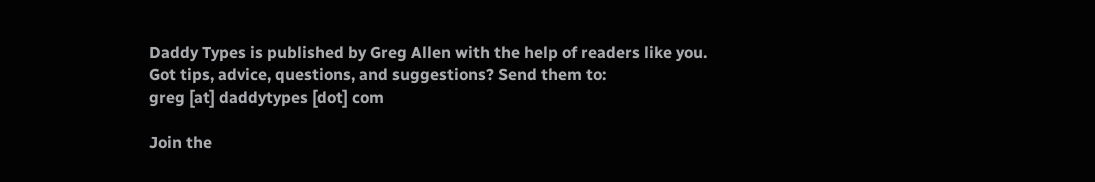Daddy Types is published by Greg Allen with the help of readers like you.
Got tips, advice, questions, and suggestions? Send them to:
greg [at] daddytypes [dot] com

Join the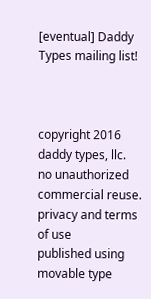[eventual] Daddy Types mailing list!



copyright 2016 daddy types, llc.
no unauthorized commercial reuse.
privacy and terms of use
published using movable type